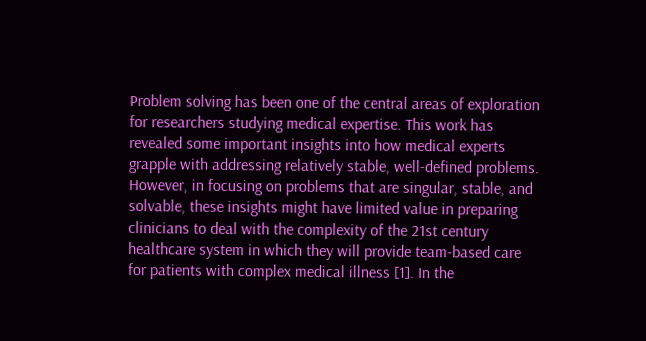Problem solving has been one of the central areas of exploration for researchers studying medical expertise. This work has revealed some important insights into how medical experts grapple with addressing relatively stable, well-defined problems. However, in focusing on problems that are singular, stable, and solvable, these insights might have limited value in preparing clinicians to deal with the complexity of the 21st century healthcare system in which they will provide team-based care for patients with complex medical illness [1]. In the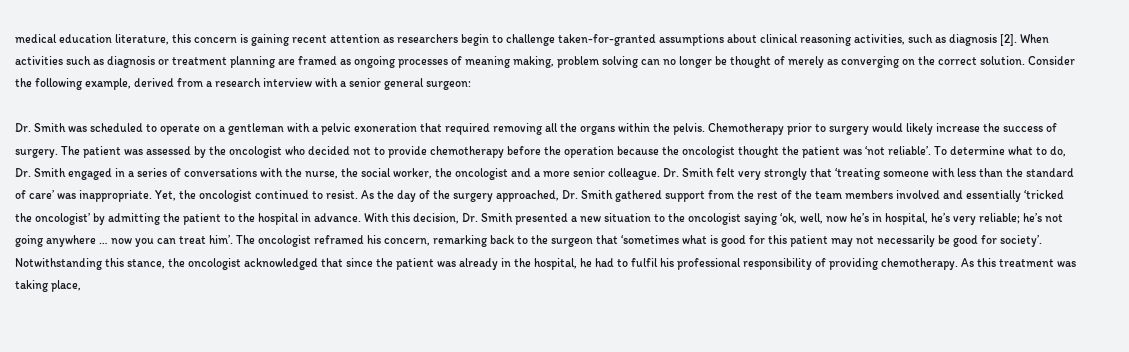medical education literature, this concern is gaining recent attention as researchers begin to challenge taken-for-granted assumptions about clinical reasoning activities, such as diagnosis [2]. When activities such as diagnosis or treatment planning are framed as ongoing processes of meaning making, problem solving can no longer be thought of merely as converging on the correct solution. Consider the following example, derived from a research interview with a senior general surgeon:

Dr. Smith was scheduled to operate on a gentleman with a pelvic exoneration that required removing all the organs within the pelvis. Chemotherapy prior to surgery would likely increase the success of surgery. The patient was assessed by the oncologist who decided not to provide chemotherapy before the operation because the oncologist thought the patient was ‘not reliable’. To determine what to do, Dr. Smith engaged in a series of conversations with the nurse, the social worker, the oncologist and a more senior colleague. Dr. Smith felt very strongly that ‘treating someone with less than the standard of care’ was inappropriate. Yet, the oncologist continued to resist. As the day of the surgery approached, Dr. Smith gathered support from the rest of the team members involved and essentially ‘tricked the oncologist’ by admitting the patient to the hospital in advance. With this decision, Dr. Smith presented a new situation to the oncologist saying ‘ok, well, now he’s in hospital, he’s very reliable; he’s not going anywhere … now you can treat him’. The oncologist reframed his concern, remarking back to the surgeon that ‘sometimes what is good for this patient may not necessarily be good for society’. Notwithstanding this stance, the oncologist acknowledged that since the patient was already in the hospital, he had to fulfil his professional responsibility of providing chemotherapy. As this treatment was taking place,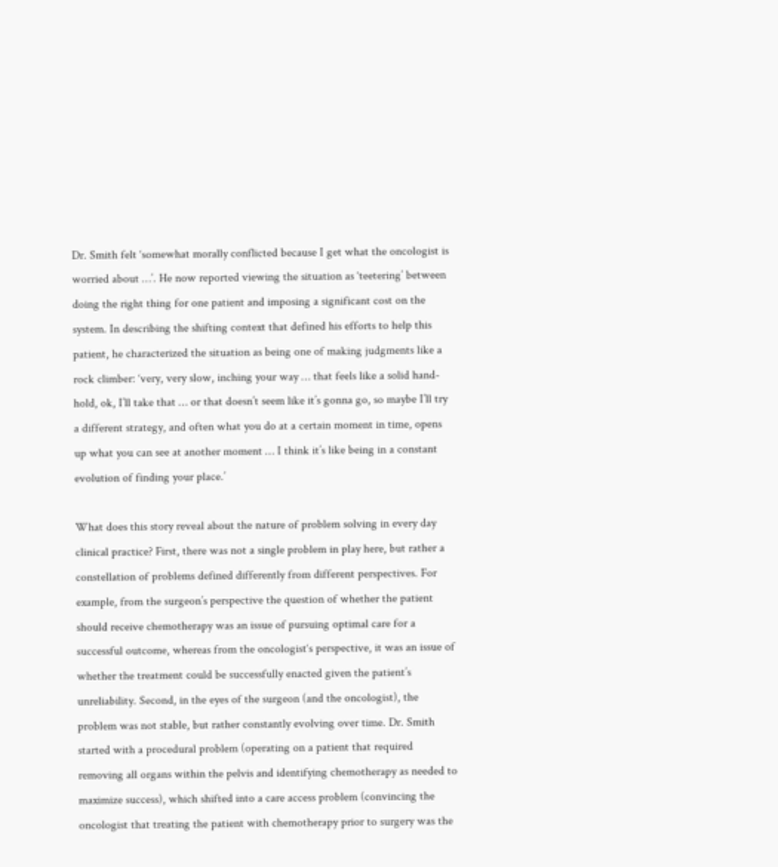Dr. Smith felt ‘somewhat morally conflicted because I get what the oncologist is worried about …’. He now reported viewing the situation as ‘teetering’ between doing the right thing for one patient and imposing a significant cost on the system. In describing the shifting context that defined his efforts to help this patient, he characterized the situation as being one of making judgments like a rock climber: ‘very, very slow, inching your way … that feels like a solid hand-hold, ok, I’ll take that … or that doesn’t seem like it’s gonna go, so maybe I’ll try a different strategy, and often what you do at a certain moment in time, opens up what you can see at another moment … I think it’s like being in a constant evolution of finding your place.’

What does this story reveal about the nature of problem solving in every day clinical practice? First, there was not a single problem in play here, but rather a constellation of problems defined differently from different perspectives. For example, from the surgeon’s perspective the question of whether the patient should receive chemotherapy was an issue of pursuing optimal care for a successful outcome, whereas from the oncologist‘s perspective, it was an issue of whether the treatment could be successfully enacted given the patient’s unreliability. Second, in the eyes of the surgeon (and the oncologist), the problem was not stable, but rather constantly evolving over time. Dr. Smith started with a procedural problem (operating on a patient that required removing all organs within the pelvis and identifying chemotherapy as needed to maximize success), which shifted into a care access problem (convincing the oncologist that treating the patient with chemotherapy prior to surgery was the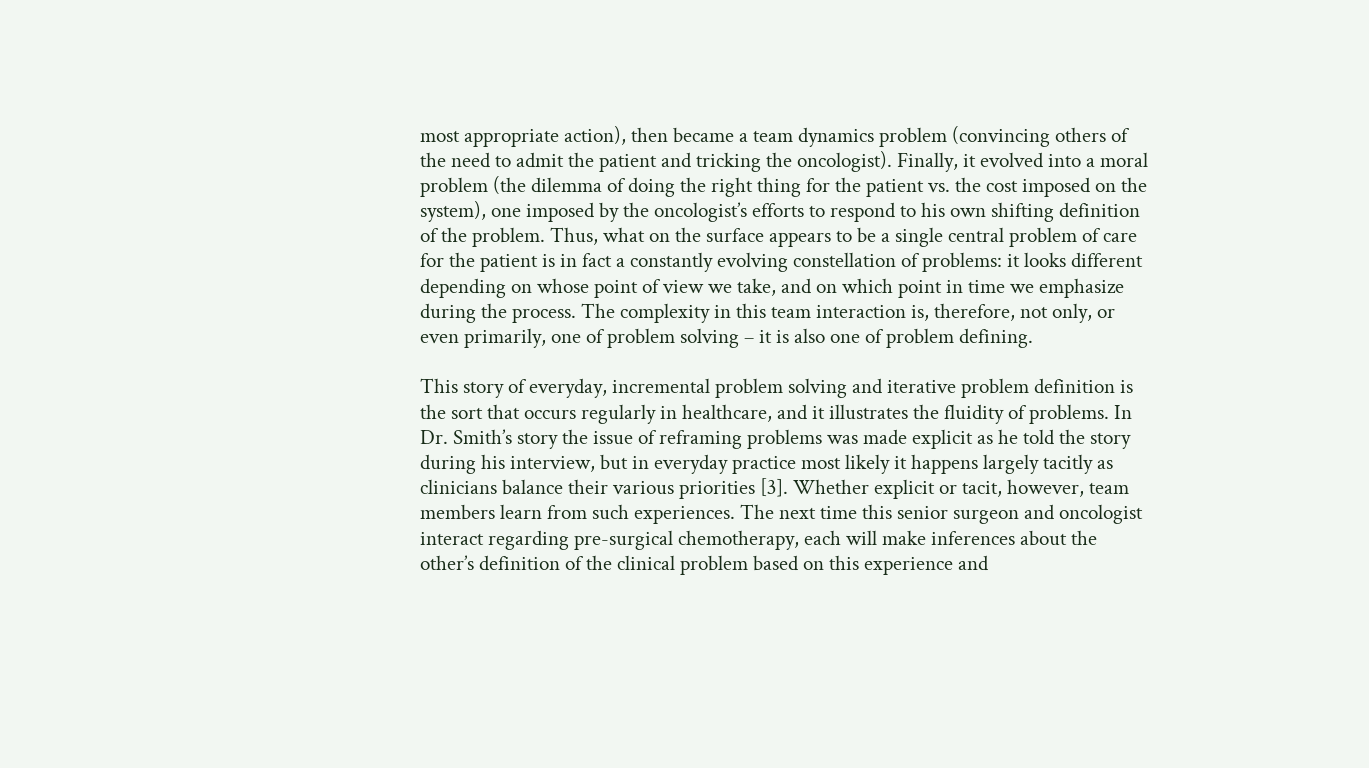most appropriate action), then became a team dynamics problem (convincing others of the need to admit the patient and tricking the oncologist). Finally, it evolved into a moral problem (the dilemma of doing the right thing for the patient vs. the cost imposed on the system), one imposed by the oncologist’s efforts to respond to his own shifting definition of the problem. Thus, what on the surface appears to be a single central problem of care for the patient is in fact a constantly evolving constellation of problems: it looks different depending on whose point of view we take, and on which point in time we emphasize during the process. The complexity in this team interaction is, therefore, not only, or even primarily, one of problem solving – it is also one of problem defining.

This story of everyday, incremental problem solving and iterative problem definition is the sort that occurs regularly in healthcare, and it illustrates the fluidity of problems. In Dr. Smith’s story the issue of reframing problems was made explicit as he told the story during his interview, but in everyday practice most likely it happens largely tacitly as clinicians balance their various priorities [3]. Whether explicit or tacit, however, team members learn from such experiences. The next time this senior surgeon and oncologist interact regarding pre-surgical chemotherapy, each will make inferences about the other’s definition of the clinical problem based on this experience and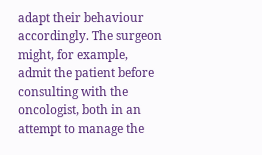adapt their behaviour accordingly. The surgeon might, for example, admit the patient before consulting with the oncologist, both in an attempt to manage the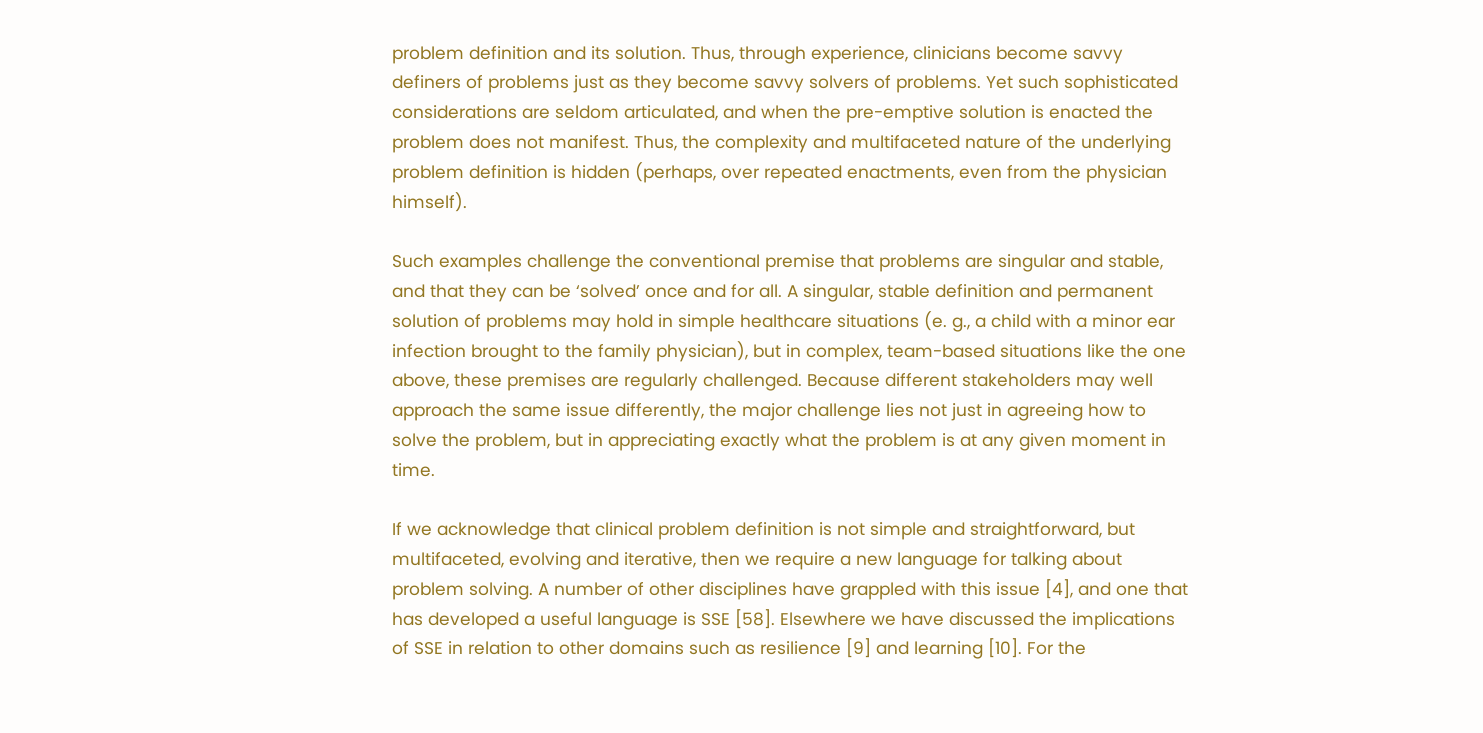problem definition and its solution. Thus, through experience, clinicians become savvy definers of problems just as they become savvy solvers of problems. Yet such sophisticated considerations are seldom articulated, and when the pre-emptive solution is enacted the problem does not manifest. Thus, the complexity and multifaceted nature of the underlying problem definition is hidden (perhaps, over repeated enactments, even from the physician himself).

Such examples challenge the conventional premise that problems are singular and stable, and that they can be ‘solved’ once and for all. A singular, stable definition and permanent solution of problems may hold in simple healthcare situations (e. g., a child with a minor ear infection brought to the family physician), but in complex, team-based situations like the one above, these premises are regularly challenged. Because different stakeholders may well approach the same issue differently, the major challenge lies not just in agreeing how to solve the problem, but in appreciating exactly what the problem is at any given moment in time.

If we acknowledge that clinical problem definition is not simple and straightforward, but multifaceted, evolving and iterative, then we require a new language for talking about problem solving. A number of other disciplines have grappled with this issue [4], and one that has developed a useful language is SSE [58]. Elsewhere we have discussed the implications of SSE in relation to other domains such as resilience [9] and learning [10]. For the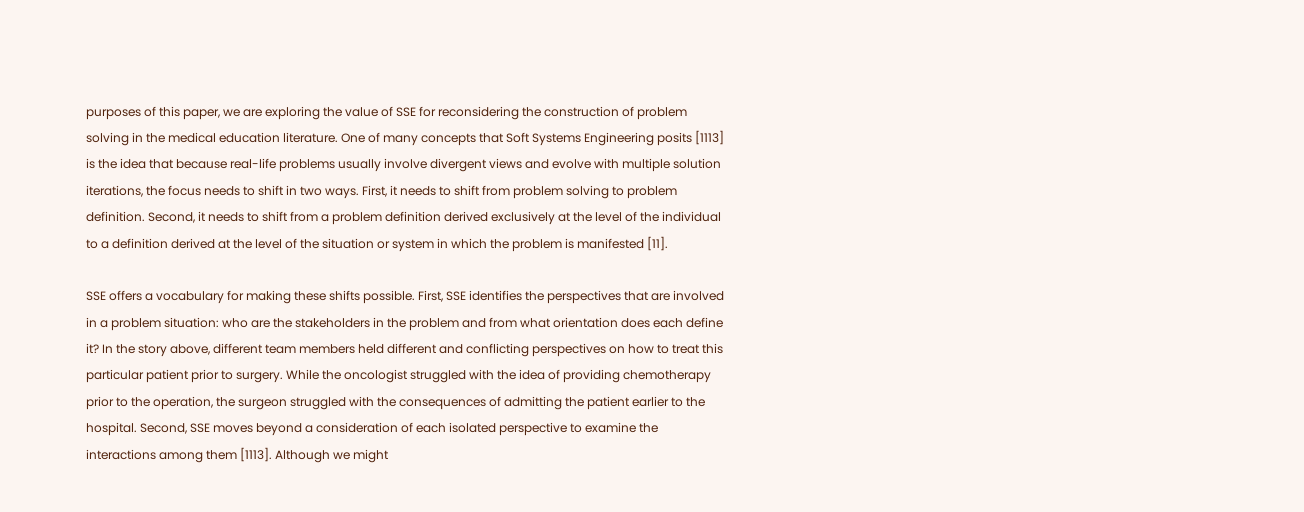purposes of this paper, we are exploring the value of SSE for reconsidering the construction of problem solving in the medical education literature. One of many concepts that Soft Systems Engineering posits [1113] is the idea that because real-life problems usually involve divergent views and evolve with multiple solution iterations, the focus needs to shift in two ways. First, it needs to shift from problem solving to problem definition. Second, it needs to shift from a problem definition derived exclusively at the level of the individual to a definition derived at the level of the situation or system in which the problem is manifested [11].

SSE offers a vocabulary for making these shifts possible. First, SSE identifies the perspectives that are involved in a problem situation: who are the stakeholders in the problem and from what orientation does each define it? In the story above, different team members held different and conflicting perspectives on how to treat this particular patient prior to surgery. While the oncologist struggled with the idea of providing chemotherapy prior to the operation, the surgeon struggled with the consequences of admitting the patient earlier to the hospital. Second, SSE moves beyond a consideration of each isolated perspective to examine the interactions among them [1113]. Although we might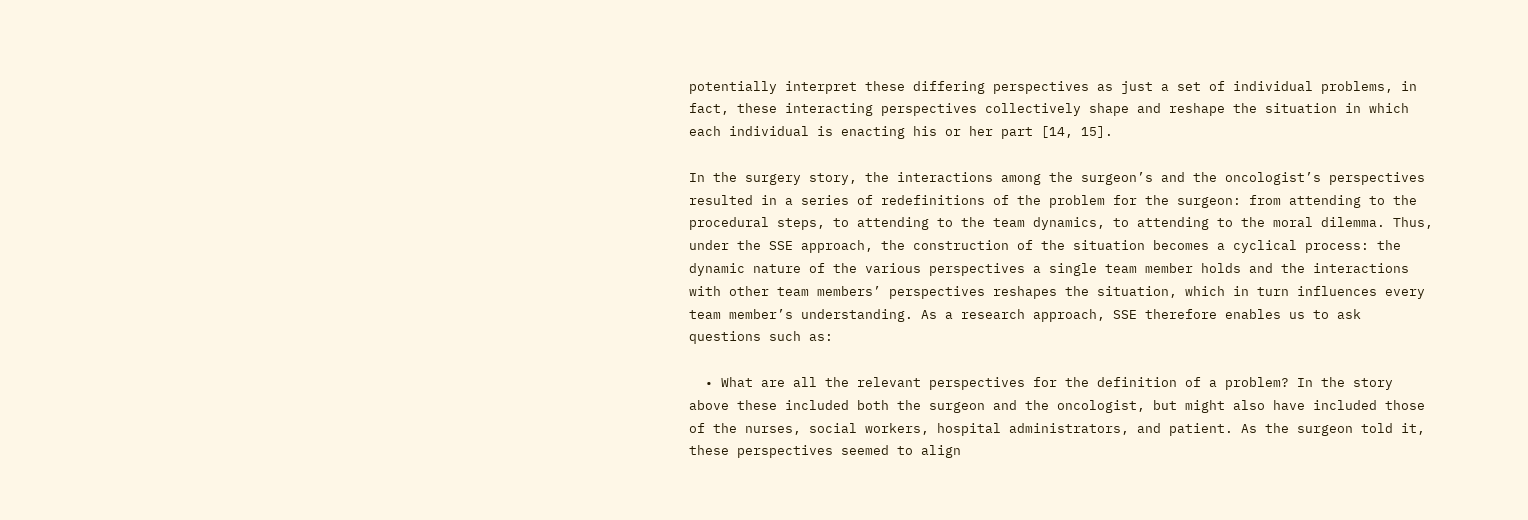potentially interpret these differing perspectives as just a set of individual problems, in fact, these interacting perspectives collectively shape and reshape the situation in which each individual is enacting his or her part [14, 15].

In the surgery story, the interactions among the surgeon’s and the oncologist’s perspectives resulted in a series of redefinitions of the problem for the surgeon: from attending to the procedural steps, to attending to the team dynamics, to attending to the moral dilemma. Thus, under the SSE approach, the construction of the situation becomes a cyclical process: the dynamic nature of the various perspectives a single team member holds and the interactions with other team members’ perspectives reshapes the situation, which in turn influences every team member’s understanding. As a research approach, SSE therefore enables us to ask questions such as:

  • What are all the relevant perspectives for the definition of a problem? In the story above these included both the surgeon and the oncologist, but might also have included those of the nurses, social workers, hospital administrators, and patient. As the surgeon told it, these perspectives seemed to align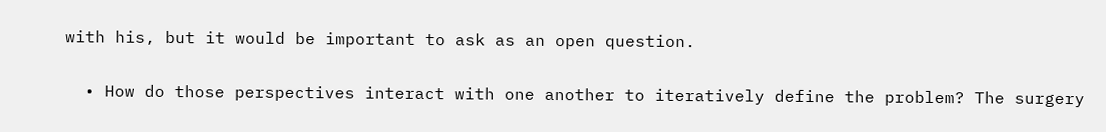with his, but it would be important to ask as an open question.

  • How do those perspectives interact with one another to iteratively define the problem? The surgery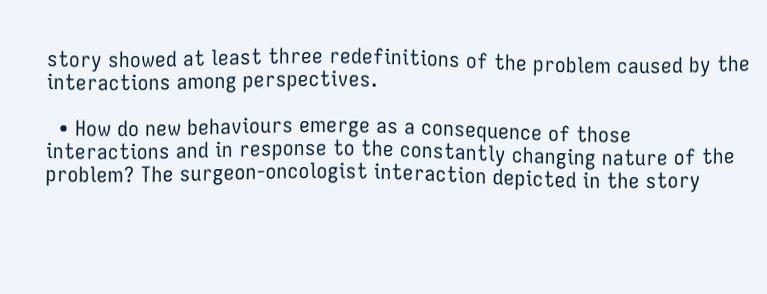story showed at least three redefinitions of the problem caused by the interactions among perspectives.

  • How do new behaviours emerge as a consequence of those interactions and in response to the constantly changing nature of the problem? The surgeon-oncologist interaction depicted in the story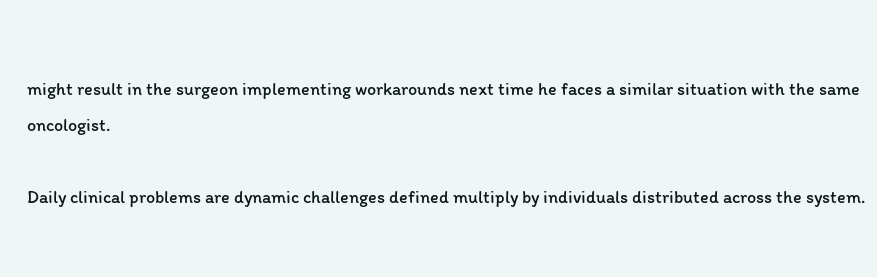might result in the surgeon implementing workarounds next time he faces a similar situation with the same oncologist.

Daily clinical problems are dynamic challenges defined multiply by individuals distributed across the system.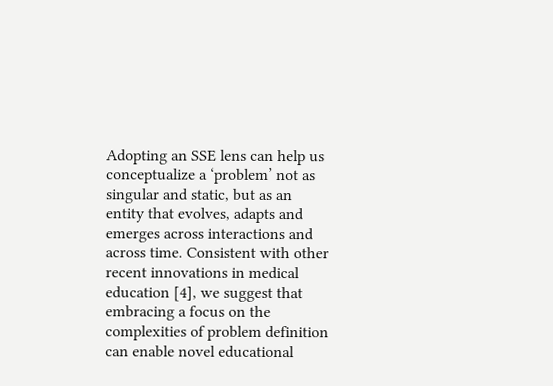Adopting an SSE lens can help us conceptualize a ‘problem’ not as singular and static, but as an entity that evolves, adapts and emerges across interactions and across time. Consistent with other recent innovations in medical education [4], we suggest that embracing a focus on the complexities of problem definition can enable novel educational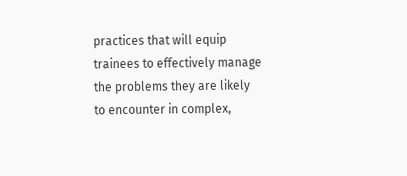practices that will equip trainees to effectively manage the problems they are likely to encounter in complex,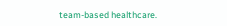team-based healthcare.